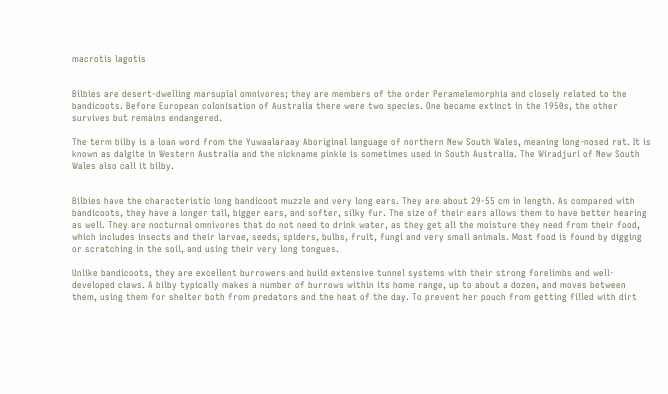macrotis lagotis


Bilbies are desert-dwelling marsupial omnivores; they are members of the order Peramelemorphia and closely related to the bandicoots. Before European colonisation of Australia there were two species. One became extinct in the 1950s, the other survives but remains endangered.

The term bilby is a loan word from the Yuwaalaraay Aboriginal language of northern New South Wales, meaning long-nosed rat. It is known as dalgite in Western Australia and the nickname pinkie is sometimes used in South Australia. The Wiradjuri of New South Wales also call it bilby.


Bilbies have the characteristic long bandicoot muzzle and very long ears. They are about 29-55 cm in length. As compared with bandicoots, they have a longer tail, bigger ears, and softer, silky fur. The size of their ears allows them to have better hearing as well. They are nocturnal omnivores that do not need to drink water, as they get all the moisture they need from their food, which includes insects and their larvae, seeds, spiders, bulbs, fruit, fungi and very small animals. Most food is found by digging or scratching in the soil, and using their very long tongues.

Unlike bandicoots, they are excellent burrowers and build extensive tunnel systems with their strong forelimbs and well-developed claws. A bilby typically makes a number of burrows within its home range, up to about a dozen, and moves between them, using them for shelter both from predators and the heat of the day. To prevent her pouch from getting filled with dirt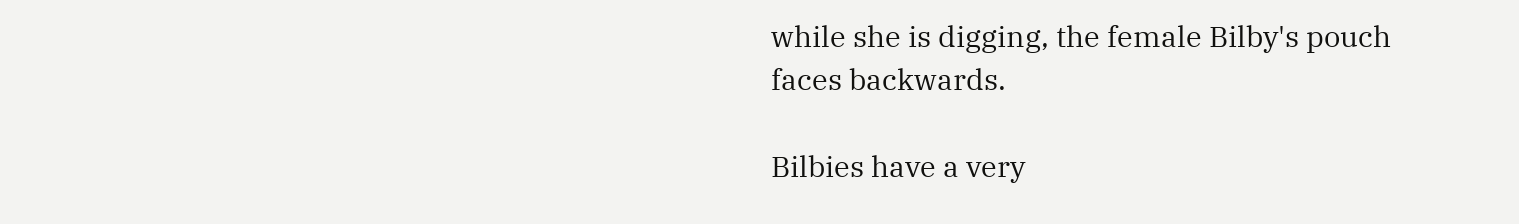while she is digging, the female Bilby's pouch faces backwards.

Bilbies have a very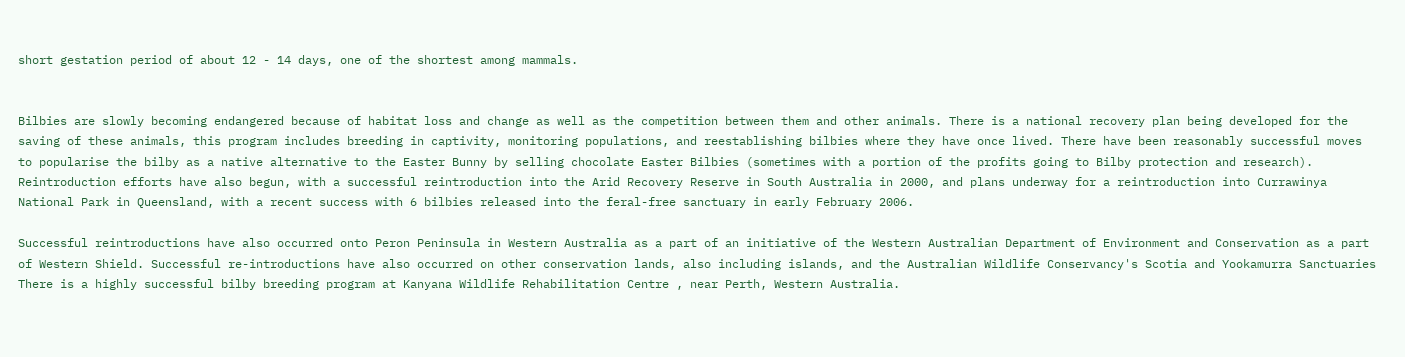short gestation period of about 12 - 14 days, one of the shortest among mammals.


Bilbies are slowly becoming endangered because of habitat loss and change as well as the competition between them and other animals. There is a national recovery plan being developed for the saving of these animals, this program includes breeding in captivity, monitoring populations, and reestablishing bilbies where they have once lived. There have been reasonably successful moves to popularise the bilby as a native alternative to the Easter Bunny by selling chocolate Easter Bilbies (sometimes with a portion of the profits going to Bilby protection and research). Reintroduction efforts have also begun, with a successful reintroduction into the Arid Recovery Reserve in South Australia in 2000, and plans underway for a reintroduction into Currawinya National Park in Queensland, with a recent success with 6 bilbies released into the feral-free sanctuary in early February 2006.

Successful reintroductions have also occurred onto Peron Peninsula in Western Australia as a part of an initiative of the Western Australian Department of Environment and Conservation as a part of Western Shield. Successful re-introductions have also occurred on other conservation lands, also including islands, and the Australian Wildlife Conservancy's Scotia and Yookamurra Sanctuaries There is a highly successful bilby breeding program at Kanyana Wildlife Rehabilitation Centre , near Perth, Western Australia.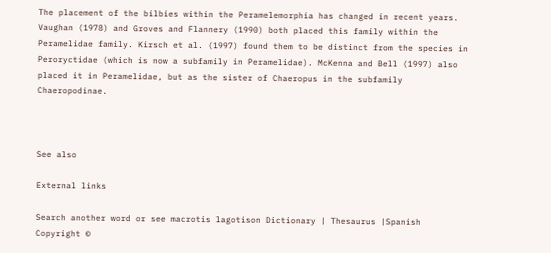The placement of the bilbies within the Peramelemorphia has changed in recent years. Vaughan (1978) and Groves and Flannery (1990) both placed this family within the Peramelidae family. Kirsch et al. (1997) found them to be distinct from the species in Peroryctidae (which is now a subfamily in Peramelidae). McKenna and Bell (1997) also placed it in Peramelidae, but as the sister of Chaeropus in the subfamily Chaeropodinae.



See also

External links

Search another word or see macrotis lagotison Dictionary | Thesaurus |Spanish
Copyright ©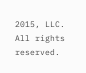2015, LLC. All rights reserved.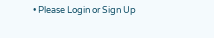• Please Login or Sign Up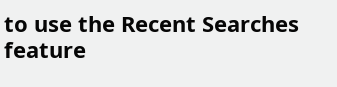to use the Recent Searches feature